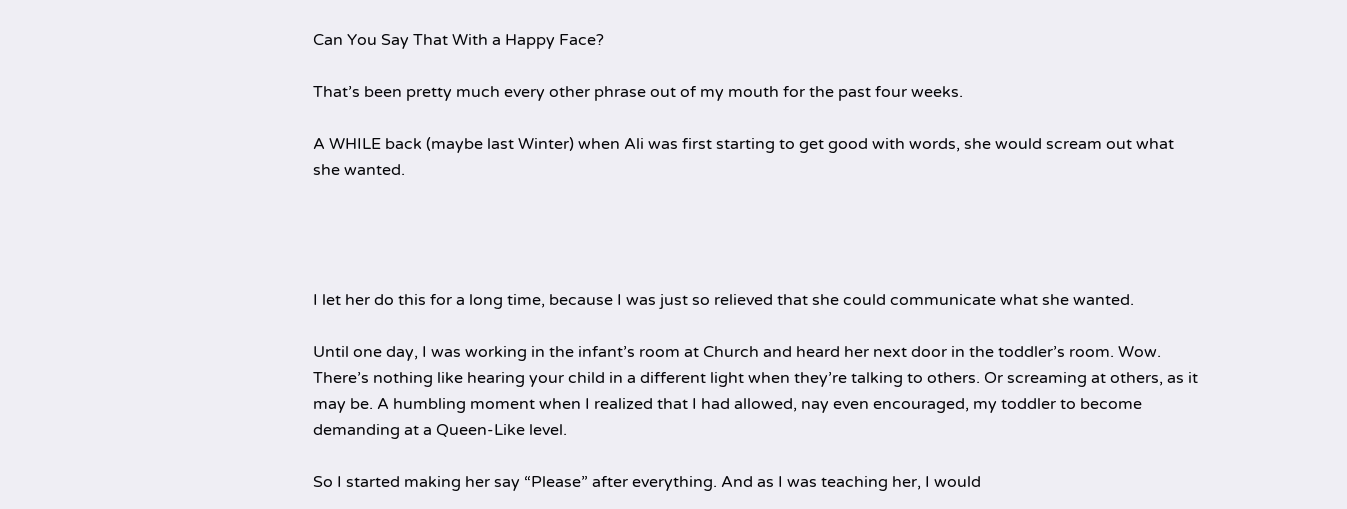Can You Say That With a Happy Face?

That’s been pretty much every other phrase out of my mouth for the past four weeks.

A WHILE back (maybe last Winter) when Ali was first starting to get good with words, she would scream out what she wanted.




I let her do this for a long time, because I was just so relieved that she could communicate what she wanted.

Until one day, I was working in the infant’s room at Church and heard her next door in the toddler’s room. Wow. There’s nothing like hearing your child in a different light when they’re talking to others. Or screaming at others, as it may be. A humbling moment when I realized that I had allowed, nay even encouraged, my toddler to become demanding at a Queen-Like level.

So I started making her say “Please” after everything. And as I was teaching her, I would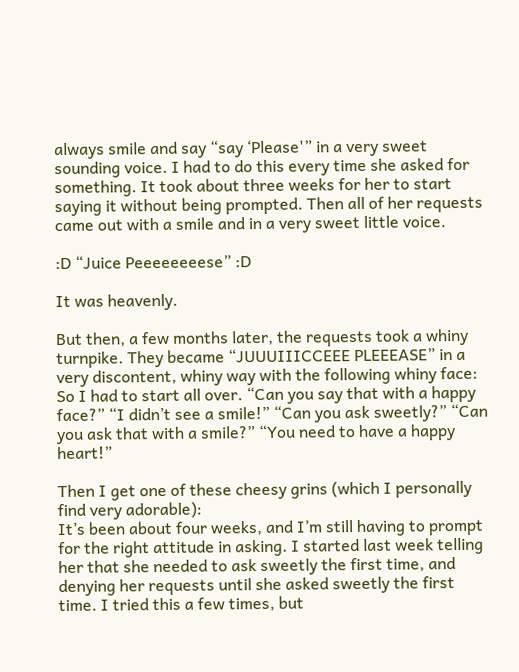always smile and say “say ‘Please'” in a very sweet sounding voice. I had to do this every time she asked for something. It took about three weeks for her to start saying it without being prompted. Then all of her requests came out with a smile and in a very sweet little voice.

:D “Juice Peeeeeeeese” :D

It was heavenly.

But then, a few months later, the requests took a whiny turnpike. They became “JUUUIIICCEEE PLEEEASE” in a very discontent, whiny way with the following whiny face:
So I had to start all over. “Can you say that with a happy face?” “I didn’t see a smile!” “Can you ask sweetly?” “Can you ask that with a smile?” “You need to have a happy heart!”

Then I get one of these cheesy grins (which I personally find very adorable):
It’s been about four weeks, and I’m still having to prompt for the right attitude in asking. I started last week telling her that she needed to ask sweetly the first time, and denying her requests until she asked sweetly the first time. I tried this a few times, but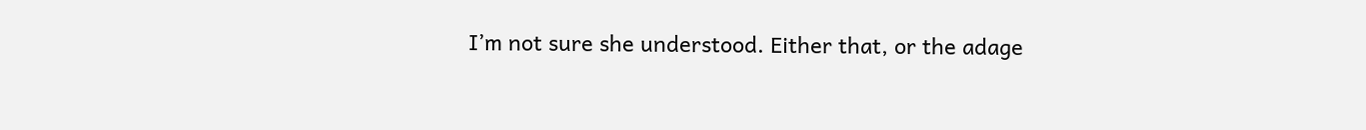I’m not sure she understood. Either that, or the adage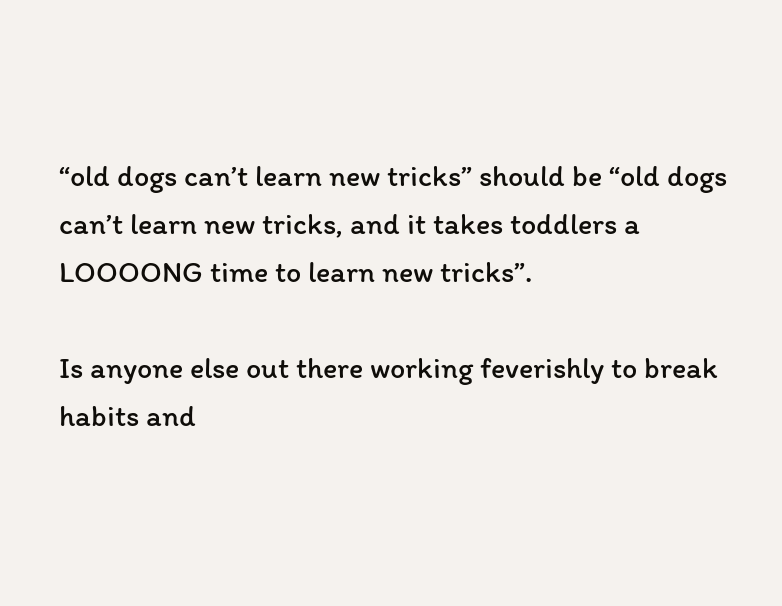“old dogs can’t learn new tricks” should be “old dogs can’t learn new tricks, and it takes toddlers a LOOOONG time to learn new tricks”.

Is anyone else out there working feverishly to break habits and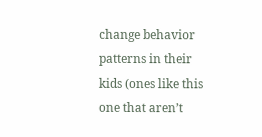change behavior patterns in their kids (ones like this one that aren’t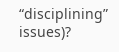“disciplining” issues)?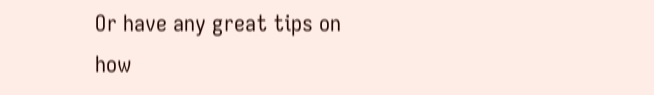Or have any great tips on how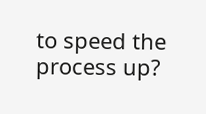to speed the process up?